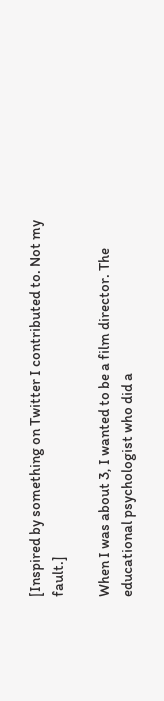[Inspired by something on Twitter I contributed to. Not my fault.]

When I was about 3, I wanted to be a film director. The educational psychologist who did a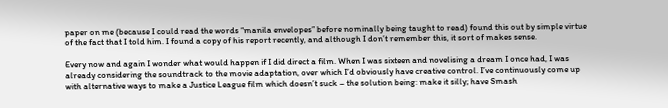paper on me (because I could read the words “manila envelopes” before nominally being taught to read) found this out by simple virtue of the fact that I told him. I found a copy of his report recently, and although I don’t remember this, it sort of makes sense.

Every now and again I wonder what would happen if I did direct a film. When I was sixteen and novelising a dream I once had, I was already considering the soundtrack to the movie adaptation, over which I’d obviously have creative control. I’ve continuously come up with alternative ways to make a Justice League film which doesn’t suck – the solution being: make it silly; have Smash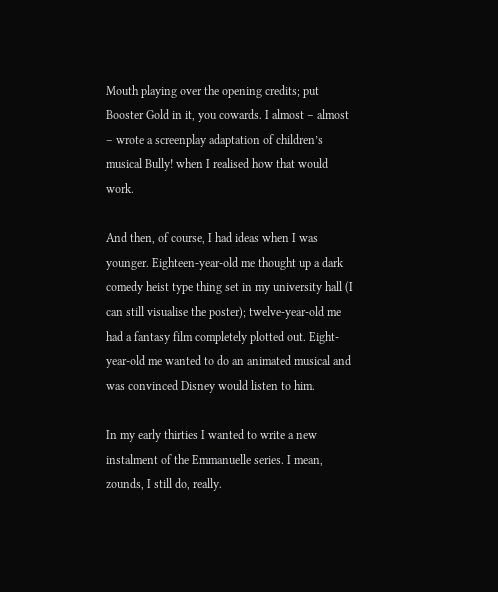Mouth playing over the opening credits; put Booster Gold in it, you cowards. I almost – almost – wrote a screenplay adaptation of children’s musical Bully! when I realised how that would work.

And then, of course, I had ideas when I was younger. Eighteen-year-old me thought up a dark comedy heist type thing set in my university hall (I can still visualise the poster); twelve-year-old me had a fantasy film completely plotted out. Eight-year-old me wanted to do an animated musical and was convinced Disney would listen to him.

In my early thirties I wanted to write a new instalment of the Emmanuelle series. I mean, zounds, I still do, really.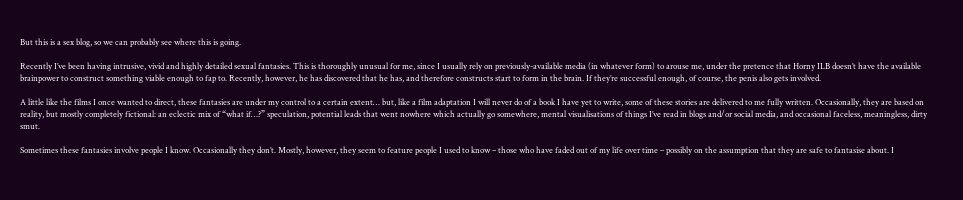But this is a sex blog, so we can probably see where this is going.

Recently I’ve been having intrusive, vivid and highly detailed sexual fantasies. This is thoroughly unusual for me, since I usually rely on previously-available media (in whatever form) to arouse me, under the pretence that Horny ILB doesn’t have the available brainpower to construct something viable enough to fap to. Recently, however, he has discovered that he has, and therefore constructs start to form in the brain. If they’re successful enough, of course, the penis also gets involved.

A little like the films I once wanted to direct, these fantasies are under my control to a certain extent… but, like a film adaptation I will never do of a book I have yet to write, some of these stories are delivered to me fully written. Occasionally, they are based on reality, but mostly completely fictional: an eclectic mix of “what if…?” speculation, potential leads that went nowhere which actually go somewhere, mental visualisations of things I’ve read in blogs and/or social media, and occasional faceless, meaningless, dirty smut.

Sometimes these fantasies involve people I know. Occasionally they don’t. Mostly, however, they seem to feature people I used to know – those who have faded out of my life over time – possibly on the assumption that they are safe to fantasise about. I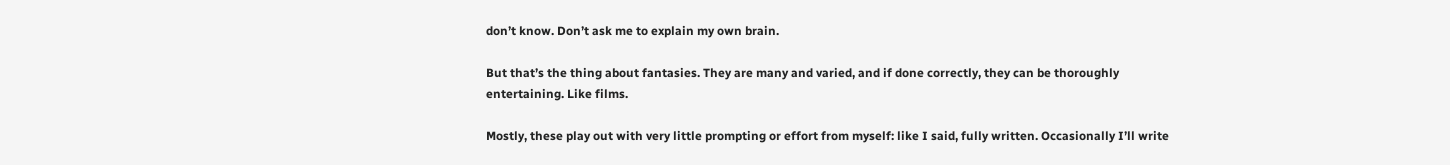don’t know. Don’t ask me to explain my own brain.

But that’s the thing about fantasies. They are many and varied, and if done correctly, they can be thoroughly entertaining. Like films.

Mostly, these play out with very little prompting or effort from myself: like I said, fully written. Occasionally I’ll write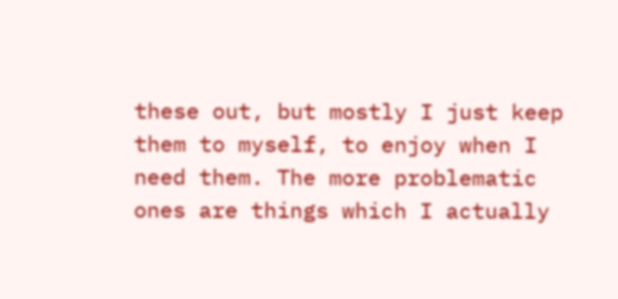these out, but mostly I just keep them to myself, to enjoy when I need them. The more problematic ones are things which I actually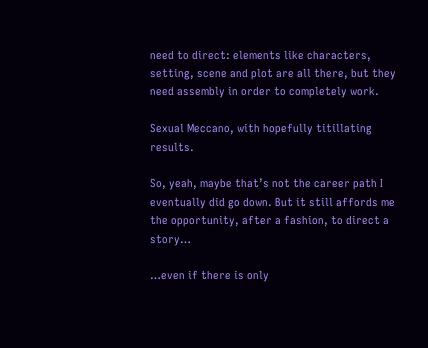need to direct: elements like characters, setting, scene and plot are all there, but they need assembly in order to completely work.

Sexual Meccano, with hopefully titillating results.

So, yeah, maybe that’s not the career path I eventually did go down. But it still affords me the opportunity, after a fashion, to direct a story…

…even if there is only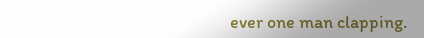ever one man clapping.